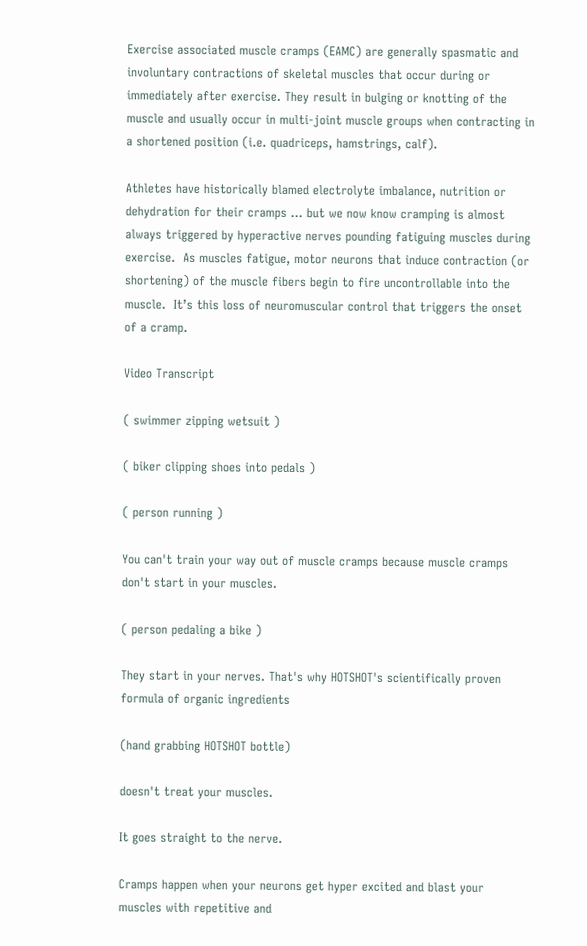Exercise associated muscle cramps (EAMC) are generally spasmatic and involuntary contractions of skeletal muscles that occur during or immediately after exercise. They result in bulging or knotting of the muscle and usually occur in multi-joint muscle groups when contracting in a shortened position (i.e. quadriceps, hamstrings, calf).

Athletes have historically blamed electrolyte imbalance, nutrition or dehydration for their cramps … but we now know cramping is almost always triggered by hyperactive nerves pounding fatiguing muscles during exercise.  As muscles fatigue, motor neurons that induce contraction (or shortening) of the muscle fibers begin to fire uncontrollable into the muscle.  It’s this loss of neuromuscular control that triggers the onset of a cramp.

Video Transcript

( swimmer zipping wetsuit )

( biker clipping shoes into pedals )

( person running )

You can't train your way out of muscle cramps because muscle cramps don't start in your muscles.

( person pedaling a bike )

They start in your nerves. That's why HOTSHOT's scientifically proven formula of organic ingredients

(hand grabbing HOTSHOT bottle)

doesn't treat your muscles.

It goes straight to the nerve.

Cramps happen when your neurons get hyper excited and blast your muscles with repetitive and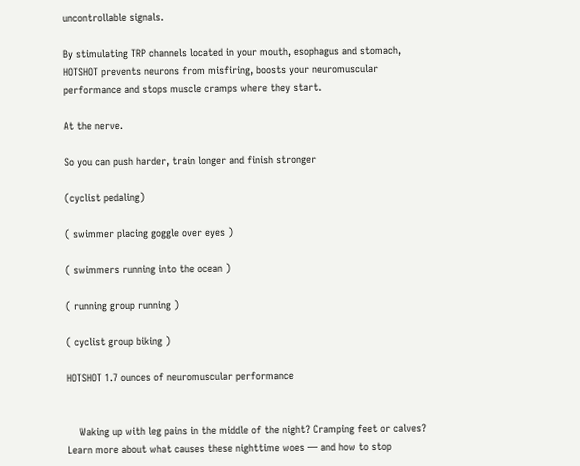uncontrollable signals.

By stimulating TRP channels located in your mouth, esophagus and stomach, HOTSHOT prevents neurons from misfiring, boosts your neuromuscular performance and stops muscle cramps where they start.

At the nerve.

So you can push harder, train longer and finish stronger

(cyclist pedaling)

( swimmer placing goggle over eyes )

( swimmers running into the ocean )

( running group running )

( cyclist group biking )

HOTSHOT 1.7 ounces of neuromuscular performance


    Waking up with leg pains in the middle of the night? Cramping feet or calves? Learn more about what causes these nighttime woes — and how to stop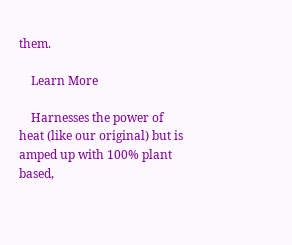them.

    Learn More

    Harnesses the power of heat (like our original) but is amped up with 100% plant based,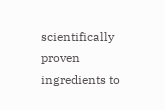scientifically proven ingredients to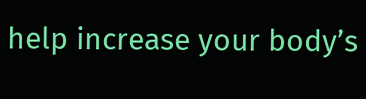help increase your body’s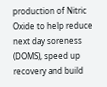production of Nitric Oxide to help reduce next day soreness (DOMS), speed up recovery and build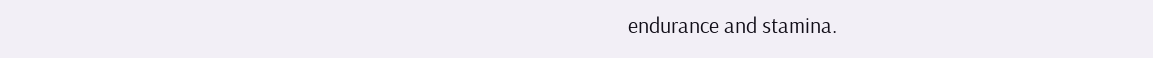endurance and stamina.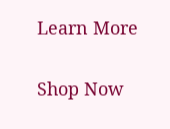Learn More

Shop Now